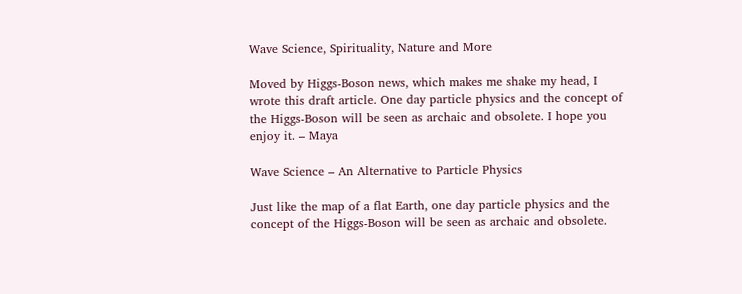Wave Science, Spirituality, Nature and More

Moved by Higgs-Boson news, which makes me shake my head, I wrote this draft article. One day particle physics and the concept of the Higgs-Boson will be seen as archaic and obsolete. I hope you enjoy it. – Maya

Wave Science – An Alternative to Particle Physics

Just like the map of a flat Earth, one day particle physics and the concept of the Higgs-Boson will be seen as archaic and obsolete.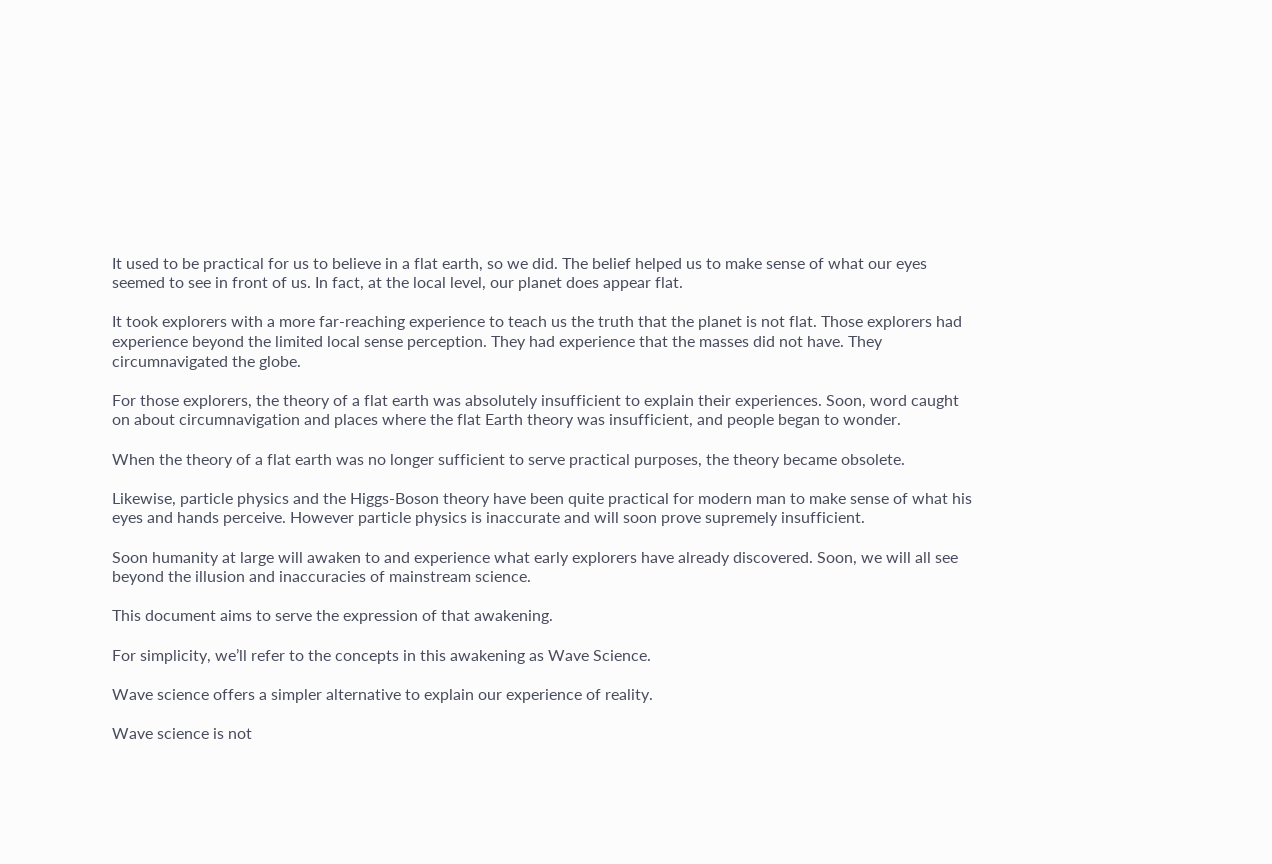It used to be practical for us to believe in a flat earth, so we did. The belief helped us to make sense of what our eyes seemed to see in front of us. In fact, at the local level, our planet does appear flat.

It took explorers with a more far-reaching experience to teach us the truth that the planet is not flat. Those explorers had experience beyond the limited local sense perception. They had experience that the masses did not have. They circumnavigated the globe.

For those explorers, the theory of a flat earth was absolutely insufficient to explain their experiences. Soon, word caught on about circumnavigation and places where the flat Earth theory was insufficient, and people began to wonder.

When the theory of a flat earth was no longer sufficient to serve practical purposes, the theory became obsolete.

Likewise, particle physics and the Higgs-Boson theory have been quite practical for modern man to make sense of what his eyes and hands perceive. However particle physics is inaccurate and will soon prove supremely insufficient.

Soon humanity at large will awaken to and experience what early explorers have already discovered. Soon, we will all see beyond the illusion and inaccuracies of mainstream science.

This document aims to serve the expression of that awakening.

For simplicity, we’ll refer to the concepts in this awakening as Wave Science.

Wave science offers a simpler alternative to explain our experience of reality.

Wave science is not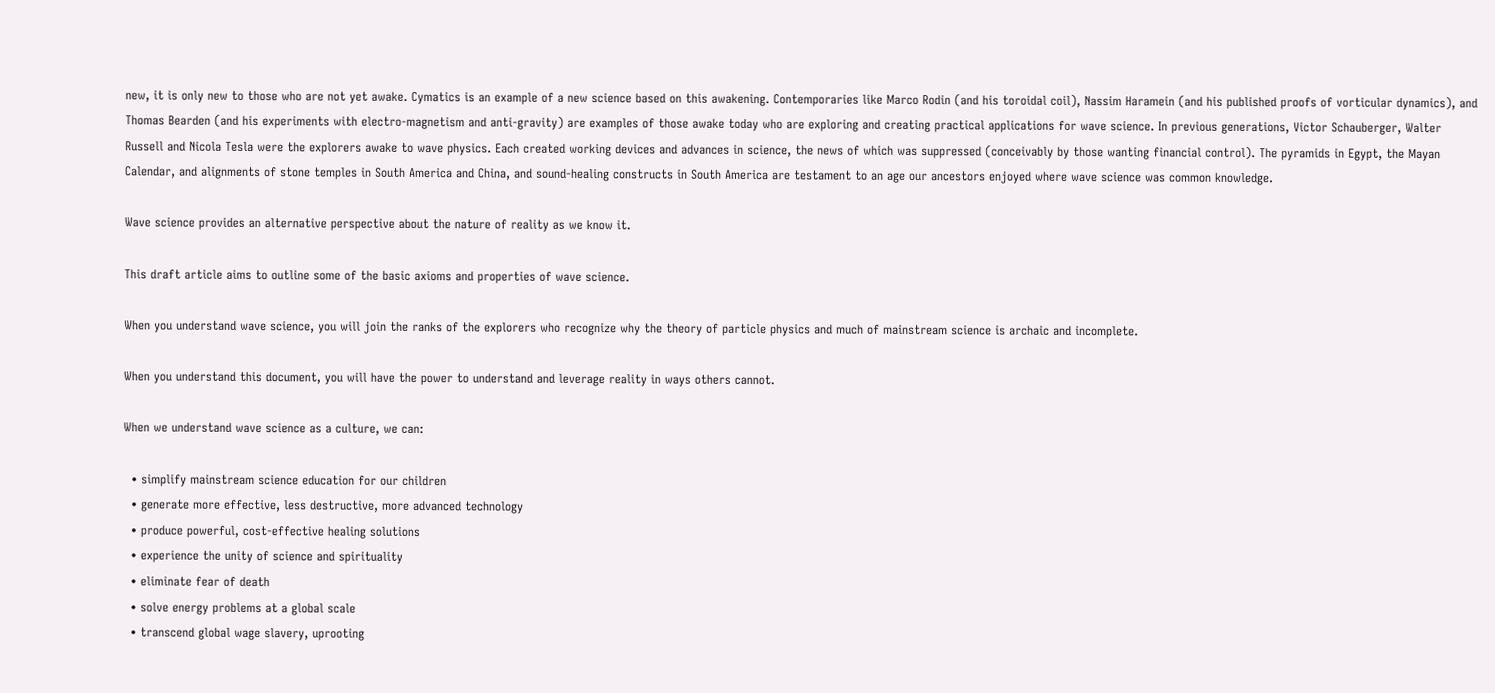new, it is only new to those who are not yet awake. Cymatics is an example of a new science based on this awakening. Contemporaries like Marco Rodin (and his toroidal coil), Nassim Haramein (and his published proofs of vorticular dynamics), and Thomas Bearden (and his experiments with electro-magnetism and anti-gravity) are examples of those awake today who are exploring and creating practical applications for wave science. In previous generations, Victor Schauberger, Walter Russell and Nicola Tesla were the explorers awake to wave physics. Each created working devices and advances in science, the news of which was suppressed (conceivably by those wanting financial control). The pyramids in Egypt, the Mayan Calendar, and alignments of stone temples in South America and China, and sound-healing constructs in South America are testament to an age our ancestors enjoyed where wave science was common knowledge.

Wave science provides an alternative perspective about the nature of reality as we know it.

This draft article aims to outline some of the basic axioms and properties of wave science.

When you understand wave science, you will join the ranks of the explorers who recognize why the theory of particle physics and much of mainstream science is archaic and incomplete.

When you understand this document, you will have the power to understand and leverage reality in ways others cannot.

When we understand wave science as a culture, we can:

  • simplify mainstream science education for our children
  • generate more effective, less destructive, more advanced technology
  • produce powerful, cost-effective healing solutions
  • experience the unity of science and spirituality
  • eliminate fear of death
  • solve energy problems at a global scale
  • transcend global wage slavery, uprooting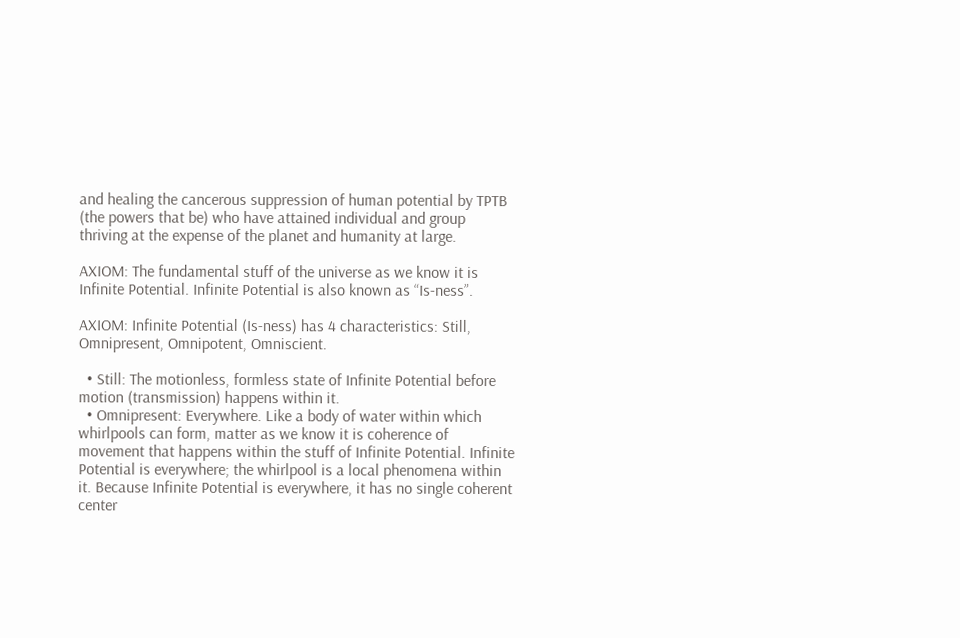and healing the cancerous suppression of human potential by TPTB (the powers that be) who have attained individual and group thriving at the expense of the planet and humanity at large.

AXIOM: The fundamental stuff of the universe as we know it is Infinite Potential. Infinite Potential is also known as “Is-ness”.

AXIOM: Infinite Potential (Is-ness) has 4 characteristics: Still, Omnipresent, Omnipotent, Omniscient.

  • Still: The motionless, formless state of Infinite Potential before motion (transmission) happens within it.
  • Omnipresent: Everywhere. Like a body of water within which whirlpools can form, matter as we know it is coherence of movement that happens within the stuff of Infinite Potential. Infinite Potential is everywhere; the whirlpool is a local phenomena within it. Because Infinite Potential is everywhere, it has no single coherent center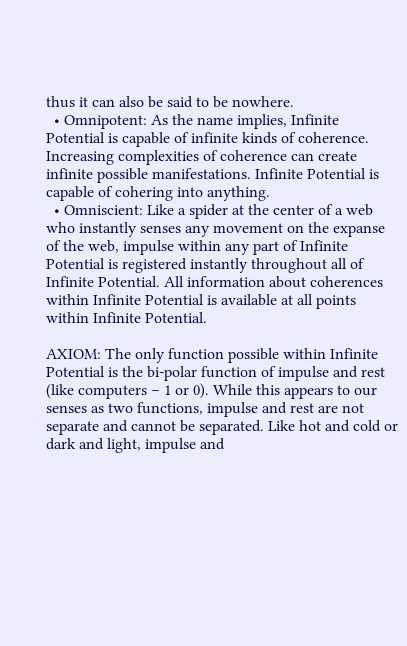thus it can also be said to be nowhere.
  • Omnipotent: As the name implies, Infinite Potential is capable of infinite kinds of coherence. Increasing complexities of coherence can create infinite possible manifestations. Infinite Potential is capable of cohering into anything.
  • Omniscient: Like a spider at the center of a web who instantly senses any movement on the expanse of the web, impulse within any part of Infinite Potential is registered instantly throughout all of Infinite Potential. All information about coherences within Infinite Potential is available at all points within Infinite Potential.

AXIOM: The only function possible within Infinite Potential is the bi-polar function of impulse and rest (like computers – 1 or 0). While this appears to our senses as two functions, impulse and rest are not separate and cannot be separated. Like hot and cold or dark and light, impulse and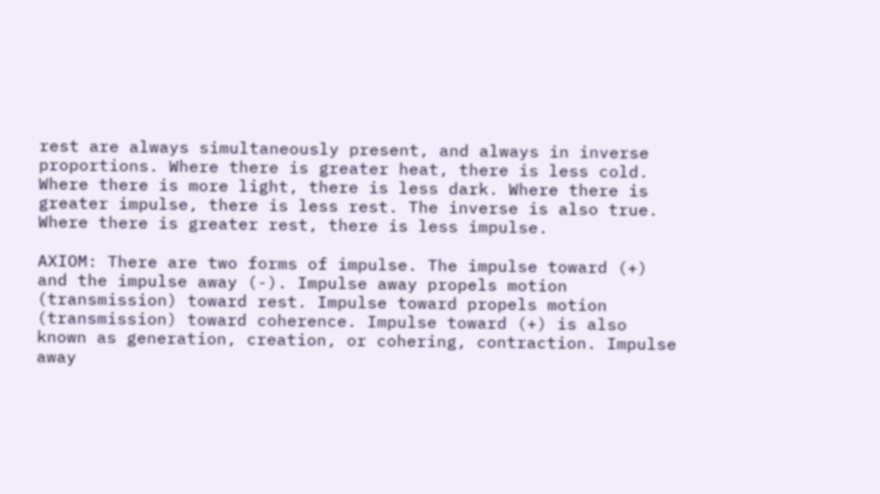rest are always simultaneously present, and always in inverse proportions. Where there is greater heat, there is less cold. Where there is more light, there is less dark. Where there is greater impulse, there is less rest. The inverse is also true. Where there is greater rest, there is less impulse.

AXIOM: There are two forms of impulse. The impulse toward (+) and the impulse away (-). Impulse away propels motion (transmission) toward rest. Impulse toward propels motion (transmission) toward coherence. Impulse toward (+) is also known as generation, creation, or cohering, contraction. Impulse away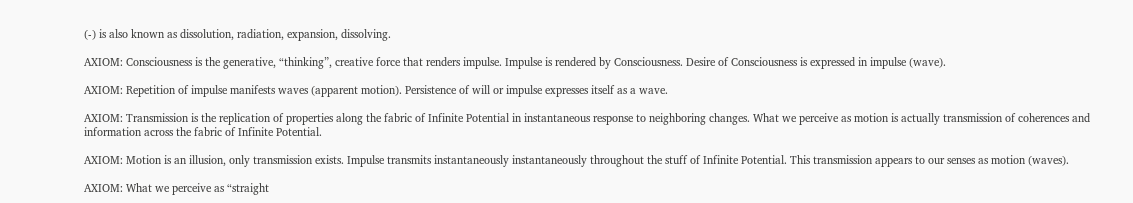(-) is also known as dissolution, radiation, expansion, dissolving.

AXIOM: Consciousness is the generative, “thinking”, creative force that renders impulse. Impulse is rendered by Consciousness. Desire of Consciousness is expressed in impulse (wave).

AXIOM: Repetition of impulse manifests waves (apparent motion). Persistence of will or impulse expresses itself as a wave.

AXIOM: Transmission is the replication of properties along the fabric of Infinite Potential in instantaneous response to neighboring changes. What we perceive as motion is actually transmission of coherences and information across the fabric of Infinite Potential.

AXIOM: Motion is an illusion, only transmission exists. Impulse transmits instantaneously instantaneously throughout the stuff of Infinite Potential. This transmission appears to our senses as motion (waves).

AXIOM: What we perceive as “straight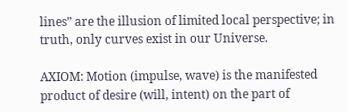lines” are the illusion of limited local perspective; in truth, only curves exist in our Universe.

AXIOM: Motion (impulse, wave) is the manifested product of desire (will, intent) on the part of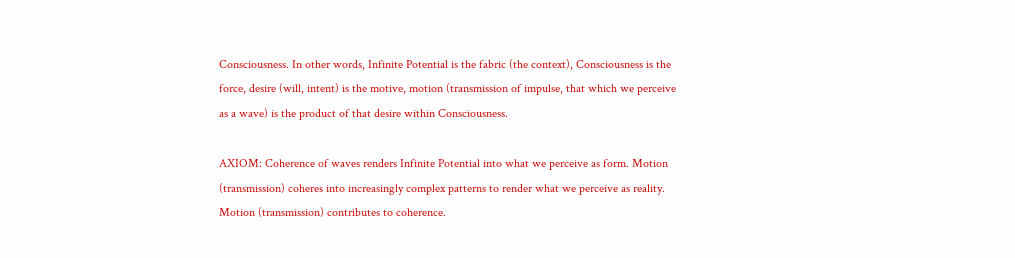Consciousness. In other words, Infinite Potential is the fabric (the context), Consciousness is the force, desire (will, intent) is the motive, motion (transmission of impulse, that which we perceive as a wave) is the product of that desire within Consciousness.

AXIOM: Coherence of waves renders Infinite Potential into what we perceive as form. Motion (transmission) coheres into increasingly complex patterns to render what we perceive as reality. Motion (transmission) contributes to coherence.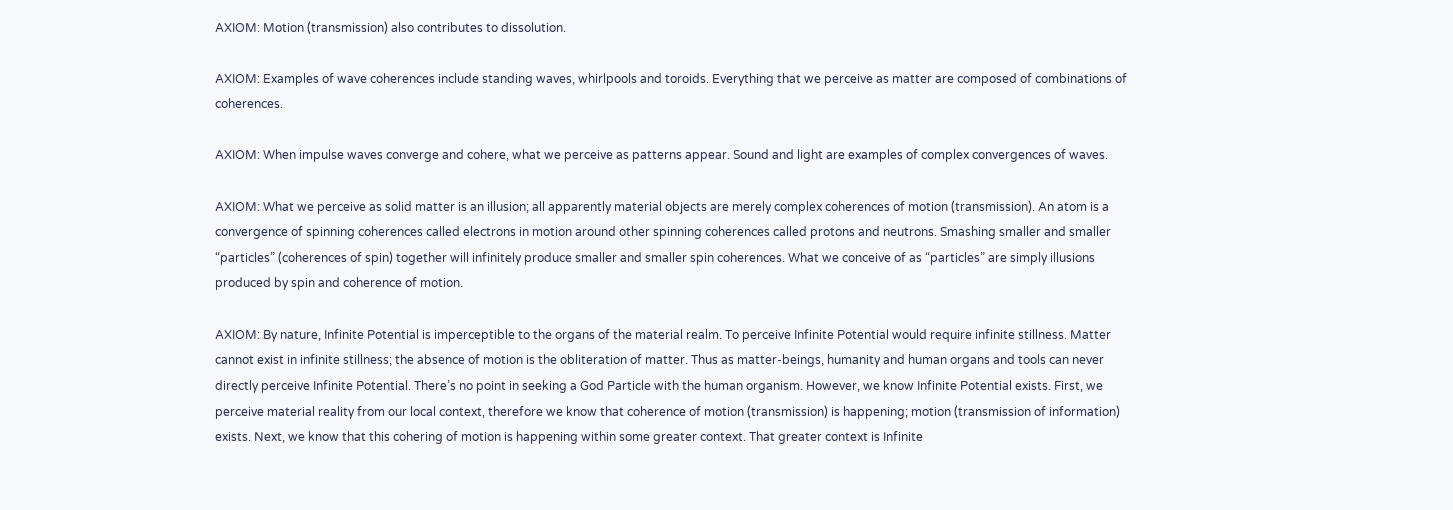AXIOM: Motion (transmission) also contributes to dissolution.

AXIOM: Examples of wave coherences include standing waves, whirlpools and toroids. Everything that we perceive as matter are composed of combinations of coherences.

AXIOM: When impulse waves converge and cohere, what we perceive as patterns appear. Sound and light are examples of complex convergences of waves.

AXIOM: What we perceive as solid matter is an illusion; all apparently material objects are merely complex coherences of motion (transmission). An atom is a convergence of spinning coherences called electrons in motion around other spinning coherences called protons and neutrons. Smashing smaller and smaller “particles” (coherences of spin) together will infinitely produce smaller and smaller spin coherences. What we conceive of as “particles” are simply illusions produced by spin and coherence of motion.

AXIOM: By nature, Infinite Potential is imperceptible to the organs of the material realm. To perceive Infinite Potential would require infinite stillness. Matter cannot exist in infinite stillness; the absence of motion is the obliteration of matter. Thus as matter-beings, humanity and human organs and tools can never directly perceive Infinite Potential. There’s no point in seeking a God Particle with the human organism. However, we know Infinite Potential exists. First, we perceive material reality from our local context, therefore we know that coherence of motion (transmission) is happening; motion (transmission of information) exists. Next, we know that this cohering of motion is happening within some greater context. That greater context is Infinite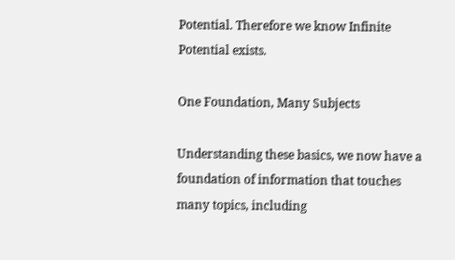Potential. Therefore we know Infinite Potential exists.

One Foundation, Many Subjects

Understanding these basics, we now have a foundation of information that touches many topics, including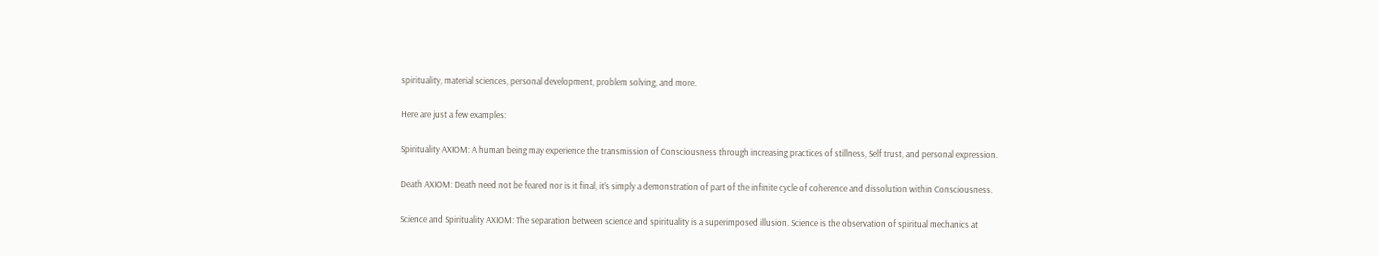spirituality, material sciences, personal development, problem solving, and more.

Here are just a few examples:

Spirituality AXIOM: A human being may experience the transmission of Consciousness through increasing practices of stillness, Self trust, and personal expression.

Death AXIOM: Death need not be feared nor is it final, it’s simply a demonstration of part of the infinite cycle of coherence and dissolution within Consciousness.

Science and Spirituality AXIOM: The separation between science and spirituality is a superimposed illusion. Science is the observation of spiritual mechanics at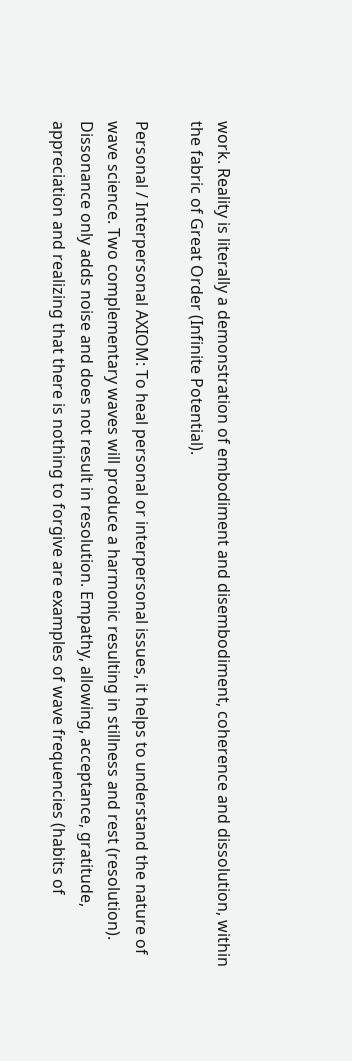work. Reality is literally a demonstration of embodiment and disembodiment, coherence and dissolution, within the fabric of Great Order (Infinite Potential).

Personal / Interpersonal AXIOM: To heal personal or interpersonal issues, it helps to understand the nature of wave science. Two complementary waves will produce a harmonic resulting in stillness and rest (resolution). Dissonance only adds noise and does not result in resolution. Empathy, allowing, acceptance, gratitude, appreciation and realizing that there is nothing to forgive are examples of wave frequencies (habits of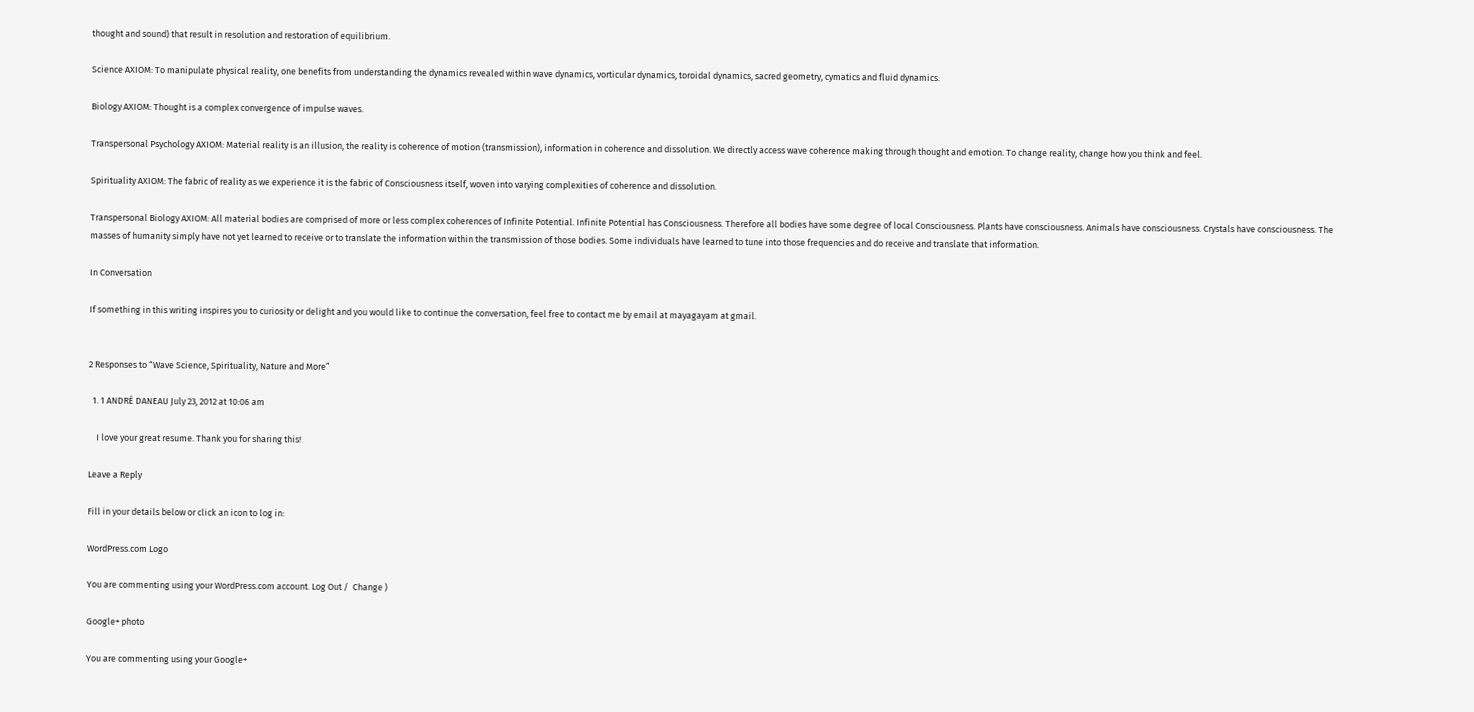thought and sound) that result in resolution and restoration of equilibrium.

Science AXIOM: To manipulate physical reality, one benefits from understanding the dynamics revealed within wave dynamics, vorticular dynamics, toroidal dynamics, sacred geometry, cymatics and fluid dynamics.

Biology AXIOM: Thought is a complex convergence of impulse waves.

Transpersonal Psychology AXIOM: Material reality is an illusion, the reality is coherence of motion (transmission), information in coherence and dissolution. We directly access wave coherence making through thought and emotion. To change reality, change how you think and feel.

Spirituality AXIOM: The fabric of reality as we experience it is the fabric of Consciousness itself, woven into varying complexities of coherence and dissolution.

Transpersonal Biology AXIOM: All material bodies are comprised of more or less complex coherences of Infinite Potential. Infinite Potential has Consciousness. Therefore all bodies have some degree of local Consciousness. Plants have consciousness. Animals have consciousness. Crystals have consciousness. The masses of humanity simply have not yet learned to receive or to translate the information within the transmission of those bodies. Some individuals have learned to tune into those frequencies and do receive and translate that information.

In Conversation

If something in this writing inspires you to curiosity or delight and you would like to continue the conversation, feel free to contact me by email at mayagayam at gmail.


2 Responses to “Wave Science, Spirituality, Nature and More”

  1. 1 ANDRÉ DANEAU July 23, 2012 at 10:06 am

    I love your great resume. Thank you for sharing this!

Leave a Reply

Fill in your details below or click an icon to log in:

WordPress.com Logo

You are commenting using your WordPress.com account. Log Out /  Change )

Google+ photo

You are commenting using your Google+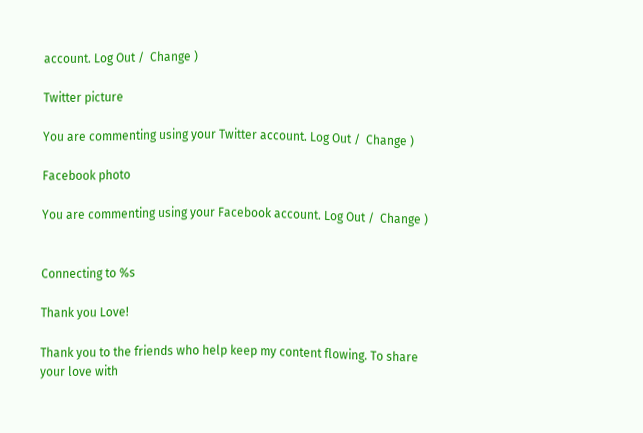account. Log Out /  Change )

Twitter picture

You are commenting using your Twitter account. Log Out /  Change )

Facebook photo

You are commenting using your Facebook account. Log Out /  Change )


Connecting to %s

Thank you Love!

Thank you to the friends who help keep my content flowing. To share your love with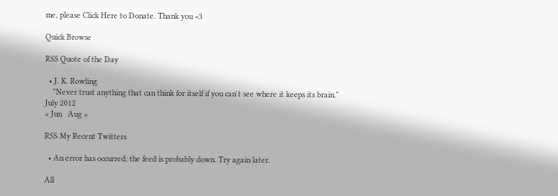me, please Click Here to Donate. Thank you <3

Quick Browse

RSS Quote of the Day

  • J. K. Rowling
    "Never trust anything that can think for itself if you can't see where it keeps its brain."
July 2012
« Jun   Aug »

RSS My Recent Twitters

  • An error has occurred; the feed is probably down. Try again later.

All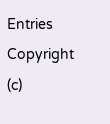Entries Copyright (c)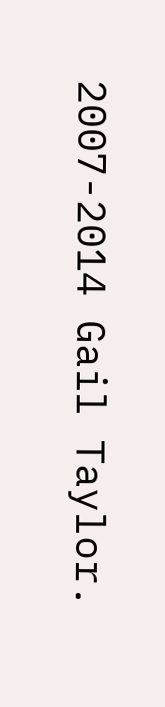2007-2014 Gail Taylor.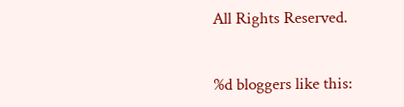All Rights Reserved.


%d bloggers like this: